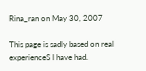Rina_ran on May 30, 2007

This page is sadly based on real experienceS I have had.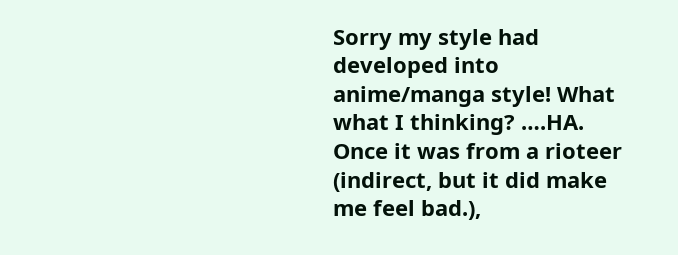Sorry my style had developed into anime/manga style! What what I thinking? ….HA. Once it was from a rioteer (indirect, but it did make me feel bad.),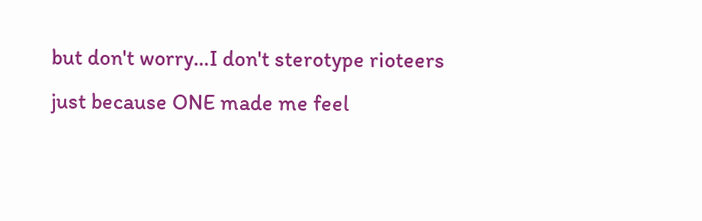but don't worry…I don't sterotype rioteers just because ONE made me feel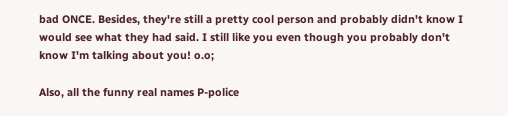bad ONCE. Besides, they're still a pretty cool person and probably didn't know I would see what they had said. I still like you even though you probably don't know I'm talking about you! o.o;

Also, all the funny real names P-police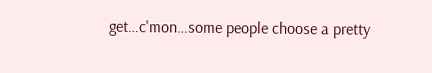get…c'mon…some people choose a pretty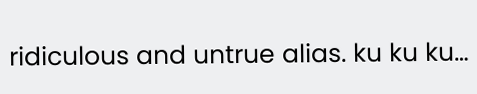ridiculous and untrue alias. ku ku ku…